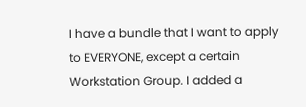I have a bundle that I want to apply to EVERYONE, except a certain Workstation Group. I added a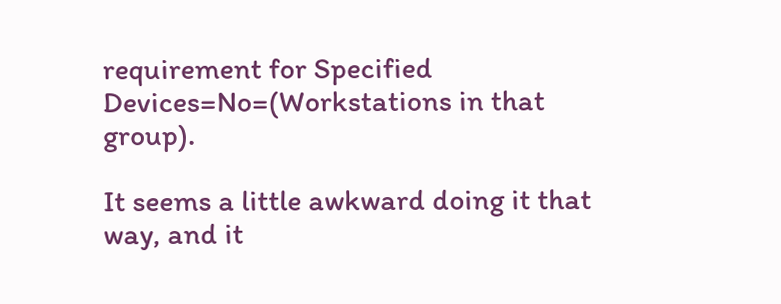requirement for Specified Devices=No=(Workstations in that group).

It seems a little awkward doing it that way, and it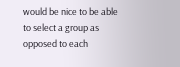would be nice to be able to select a group as opposed to each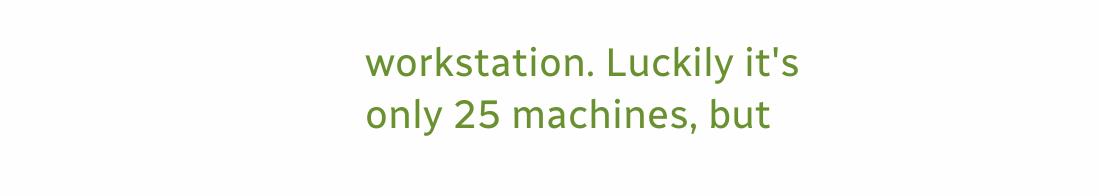workstation. Luckily it's only 25 machines, but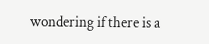wondering if there is a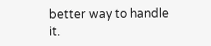better way to handle it.